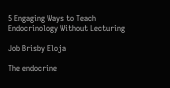5 Engaging Ways to Teach Endocrinology Without Lecturing

Job Brisby Eloja

The endocrine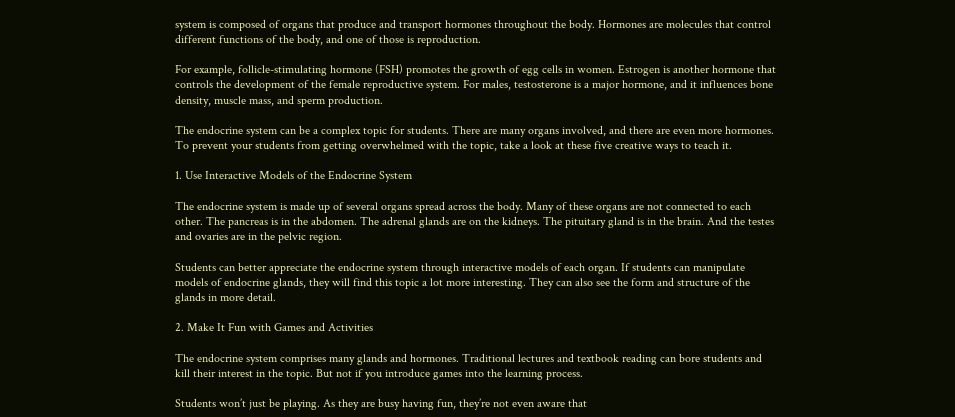system is composed of organs that produce and transport hormones throughout the body. Hormones are molecules that control different functions of the body, and one of those is reproduction.

For example, follicle-stimulating hormone (FSH) promotes the growth of egg cells in women. Estrogen is another hormone that controls the development of the female reproductive system. For males, testosterone is a major hormone, and it influences bone density, muscle mass, and sperm production.

The endocrine system can be a complex topic for students. There are many organs involved, and there are even more hormones. To prevent your students from getting overwhelmed with the topic, take a look at these five creative ways to teach it.

1. Use Interactive Models of the Endocrine System

The endocrine system is made up of several organs spread across the body. Many of these organs are not connected to each other. The pancreas is in the abdomen. The adrenal glands are on the kidneys. The pituitary gland is in the brain. And the testes and ovaries are in the pelvic region.

Students can better appreciate the endocrine system through interactive models of each organ. If students can manipulate models of endocrine glands, they will find this topic a lot more interesting. They can also see the form and structure of the glands in more detail.

2. Make It Fun with Games and Activities

The endocrine system comprises many glands and hormones. Traditional lectures and textbook reading can bore students and kill their interest in the topic. But not if you introduce games into the learning process.

Students won’t just be playing. As they are busy having fun, they’re not even aware that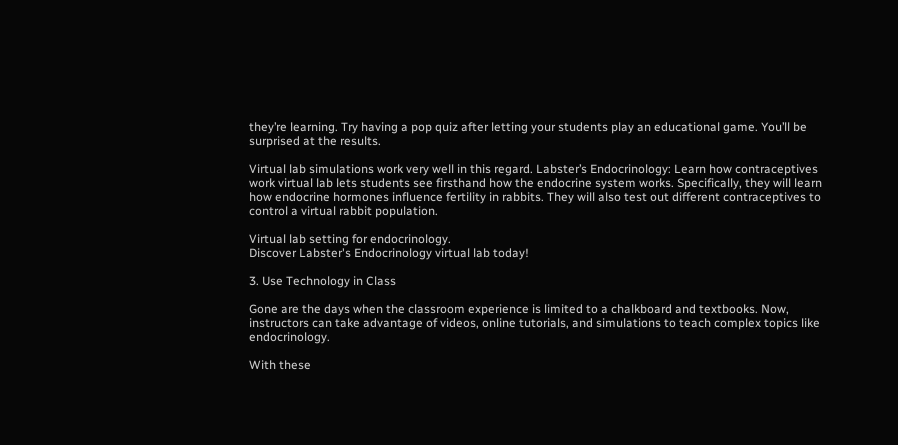they’re learning. Try having a pop quiz after letting your students play an educational game. You’ll be surprised at the results.

Virtual lab simulations work very well in this regard. Labster’s Endocrinology: Learn how contraceptives work virtual lab lets students see firsthand how the endocrine system works. Specifically, they will learn how endocrine hormones influence fertility in rabbits. They will also test out different contraceptives to control a virtual rabbit population.

Virtual lab setting for endocrinology.
Discover Labster's Endocrinology virtual lab today!

3. Use Technology in Class

Gone are the days when the classroom experience is limited to a chalkboard and textbooks. Now, instructors can take advantage of videos, online tutorials, and simulations to teach complex topics like endocrinology.

With these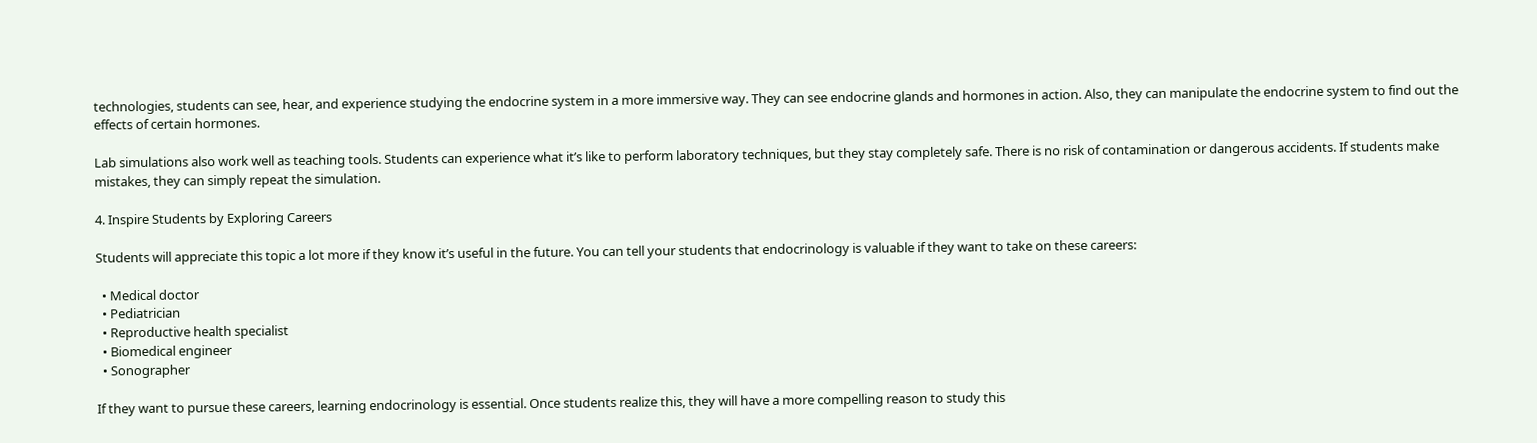technologies, students can see, hear, and experience studying the endocrine system in a more immersive way. They can see endocrine glands and hormones in action. Also, they can manipulate the endocrine system to find out the effects of certain hormones.

Lab simulations also work well as teaching tools. Students can experience what it’s like to perform laboratory techniques, but they stay completely safe. There is no risk of contamination or dangerous accidents. If students make mistakes, they can simply repeat the simulation.

4. Inspire Students by Exploring Careers

Students will appreciate this topic a lot more if they know it’s useful in the future. You can tell your students that endocrinology is valuable if they want to take on these careers:

  • Medical doctor
  • Pediatrician
  • Reproductive health specialist
  • Biomedical engineer
  • Sonographer

If they want to pursue these careers, learning endocrinology is essential. Once students realize this, they will have a more compelling reason to study this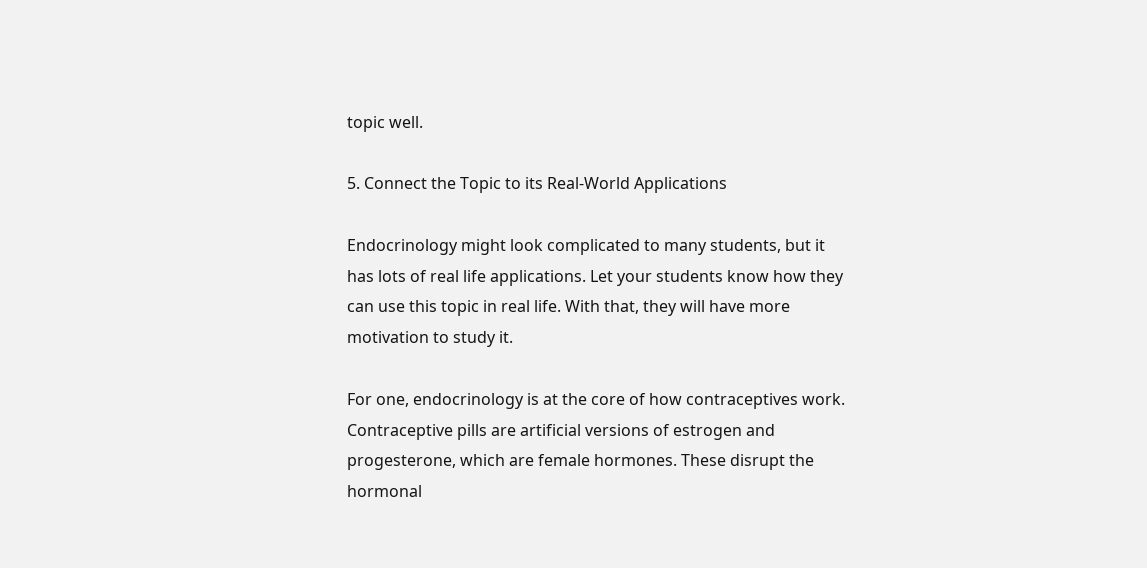topic well.

5. Connect the Topic to its Real-World Applications

Endocrinology might look complicated to many students, but it has lots of real life applications. Let your students know how they can use this topic in real life. With that, they will have more motivation to study it.

For one, endocrinology is at the core of how contraceptives work. Contraceptive pills are artificial versions of estrogen and progesterone, which are female hormones. These disrupt the hormonal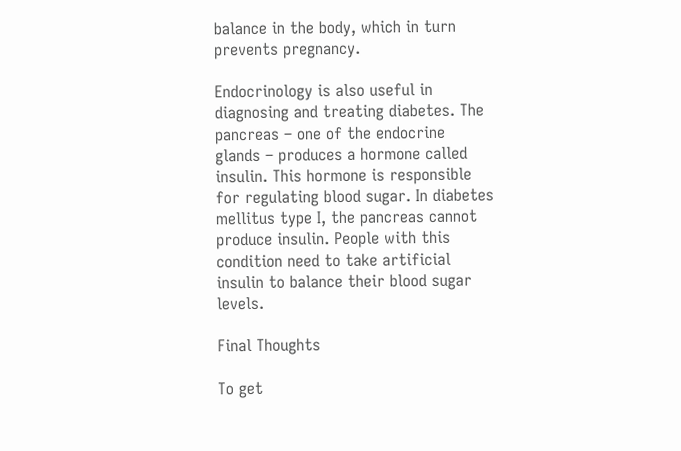balance in the body, which in turn prevents pregnancy.

Endocrinology is also useful in diagnosing and treating diabetes. The pancreas – one of the endocrine glands – produces a hormone called insulin. This hormone is responsible for regulating blood sugar. In diabetes mellitus type I, the pancreas cannot produce insulin. People with this condition need to take artificial insulin to balance their blood sugar levels.

Final Thoughts

To get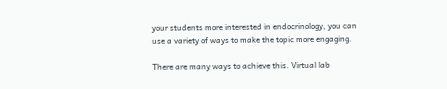your students more interested in endocrinology, you can use a variety of ways to make the topic more engaging.

There are many ways to achieve this. Virtual lab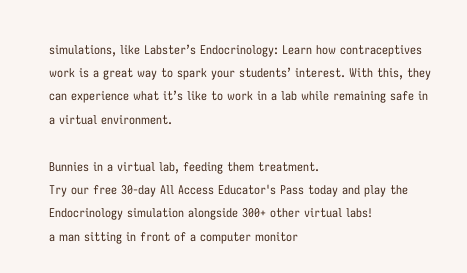simulations, like Labster’s Endocrinology: Learn how contraceptives work is a great way to spark your students’ interest. With this, they can experience what it’s like to work in a lab while remaining safe in a virtual environment.

Bunnies in a virtual lab, feeding them treatment.
Try our free 30-day All Access Educator's Pass today and play the Endocrinology simulation alongside 300+ other virtual labs!
a man sitting in front of a computer monitor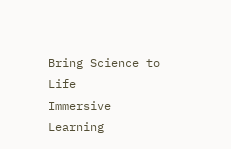Bring Science to Life
Immersive Learning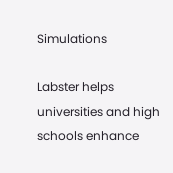Simulations

Labster helps universities and high schools enhance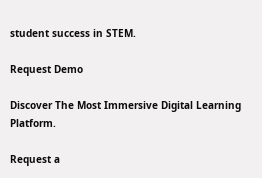student success in STEM.

Request Demo

Discover The Most Immersive Digital Learning Platform.

Request a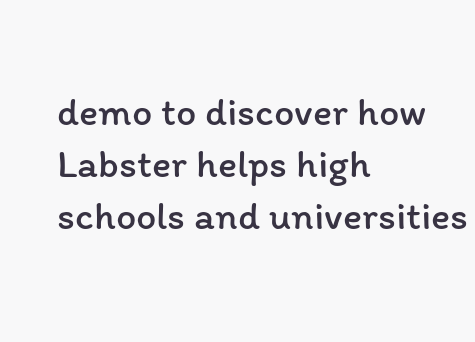demo to discover how Labster helps high schools and universities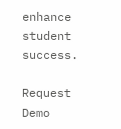enhance student success.

Request Demo